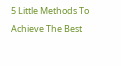5 Little Methods To Achieve The Best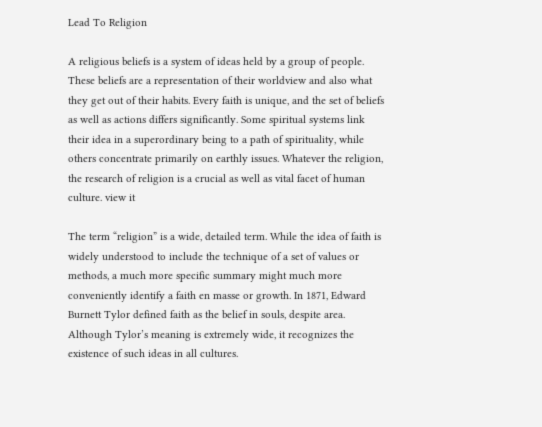Lead To Religion

A religious beliefs is a system of ideas held by a group of people. These beliefs are a representation of their worldview and also what they get out of their habits. Every faith is unique, and the set of beliefs as well as actions differs significantly. Some spiritual systems link their idea in a superordinary being to a path of spirituality, while others concentrate primarily on earthly issues. Whatever the religion, the research of religion is a crucial as well as vital facet of human culture. view it

The term “religion” is a wide, detailed term. While the idea of faith is widely understood to include the technique of a set of values or methods, a much more specific summary might much more conveniently identify a faith en masse or growth. In 1871, Edward Burnett Tylor defined faith as the belief in souls, despite area. Although Tylor’s meaning is extremely wide, it recognizes the existence of such ideas in all cultures.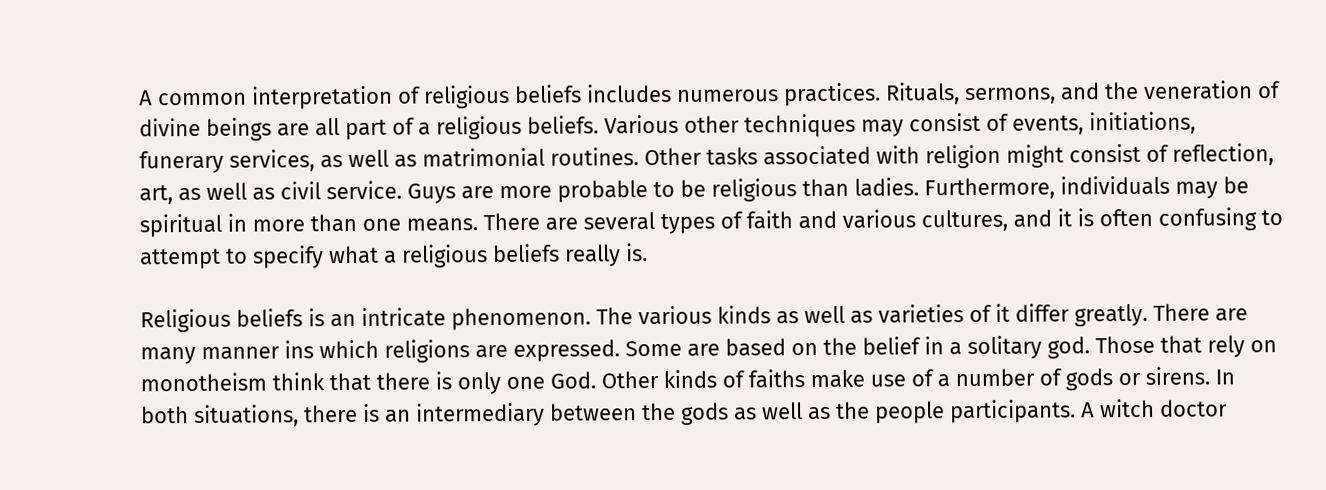A common interpretation of religious beliefs includes numerous practices. Rituals, sermons, and the veneration of divine beings are all part of a religious beliefs. Various other techniques may consist of events, initiations, funerary services, as well as matrimonial routines. Other tasks associated with religion might consist of reflection, art, as well as civil service. Guys are more probable to be religious than ladies. Furthermore, individuals may be spiritual in more than one means. There are several types of faith and various cultures, and it is often confusing to attempt to specify what a religious beliefs really is.

Religious beliefs is an intricate phenomenon. The various kinds as well as varieties of it differ greatly. There are many manner ins which religions are expressed. Some are based on the belief in a solitary god. Those that rely on monotheism think that there is only one God. Other kinds of faiths make use of a number of gods or sirens. In both situations, there is an intermediary between the gods as well as the people participants. A witch doctor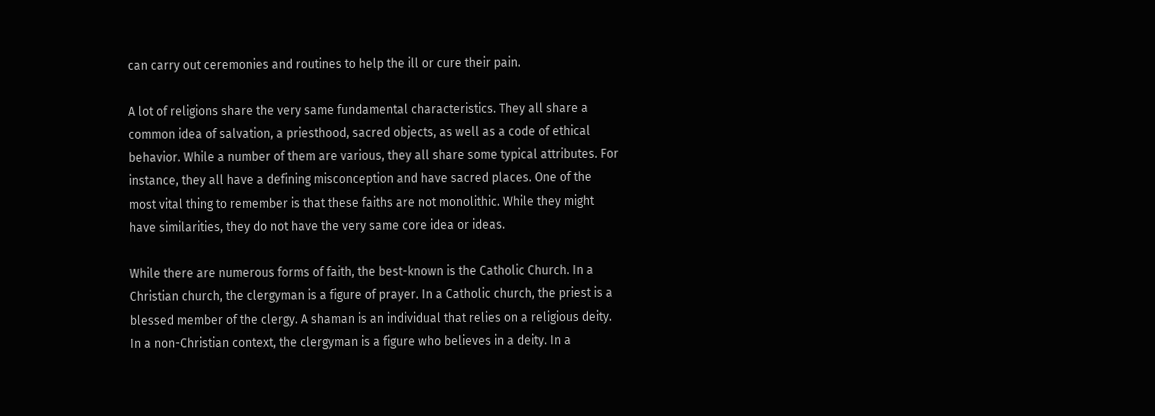can carry out ceremonies and routines to help the ill or cure their pain.

A lot of religions share the very same fundamental characteristics. They all share a common idea of salvation, a priesthood, sacred objects, as well as a code of ethical behavior. While a number of them are various, they all share some typical attributes. For instance, they all have a defining misconception and have sacred places. One of the most vital thing to remember is that these faiths are not monolithic. While they might have similarities, they do not have the very same core idea or ideas.

While there are numerous forms of faith, the best-known is the Catholic Church. In a Christian church, the clergyman is a figure of prayer. In a Catholic church, the priest is a blessed member of the clergy. A shaman is an individual that relies on a religious deity. In a non-Christian context, the clergyman is a figure who believes in a deity. In a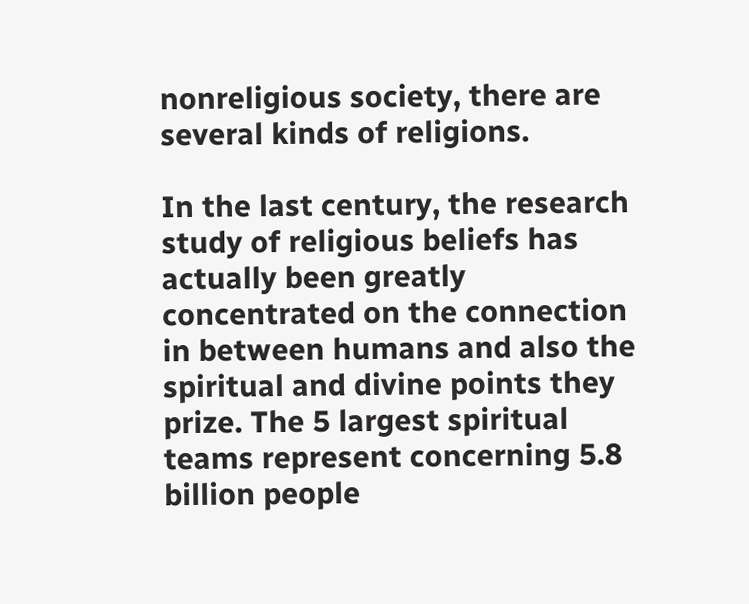nonreligious society, there are several kinds of religions.

In the last century, the research study of religious beliefs has actually been greatly concentrated on the connection in between humans and also the spiritual and divine points they prize. The 5 largest spiritual teams represent concerning 5.8 billion people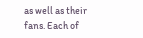as well as their fans. Each of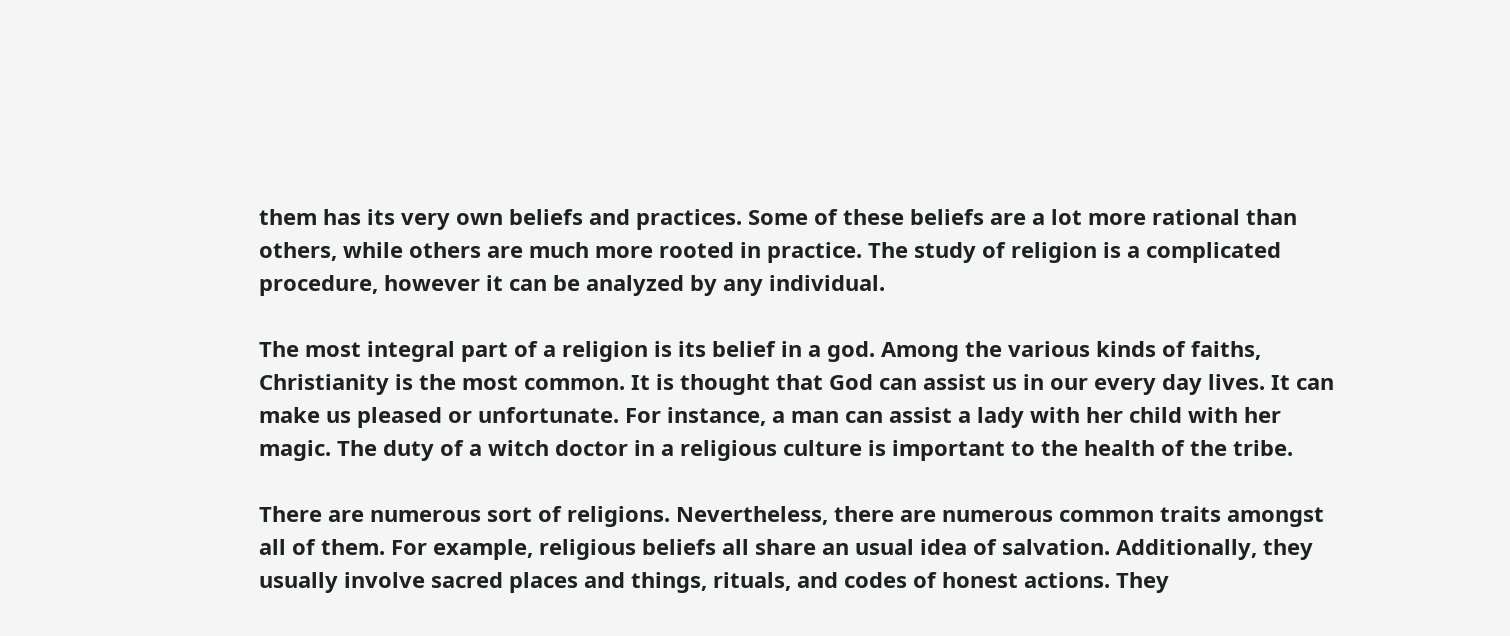them has its very own beliefs and practices. Some of these beliefs are a lot more rational than others, while others are much more rooted in practice. The study of religion is a complicated procedure, however it can be analyzed by any individual.

The most integral part of a religion is its belief in a god. Among the various kinds of faiths, Christianity is the most common. It is thought that God can assist us in our every day lives. It can make us pleased or unfortunate. For instance, a man can assist a lady with her child with her magic. The duty of a witch doctor in a religious culture is important to the health of the tribe.

There are numerous sort of religions. Nevertheless, there are numerous common traits amongst all of them. For example, religious beliefs all share an usual idea of salvation. Additionally, they usually involve sacred places and things, rituals, and codes of honest actions. They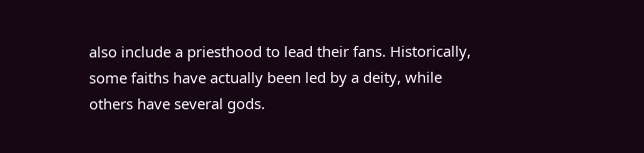also include a priesthood to lead their fans. Historically, some faiths have actually been led by a deity, while others have several gods.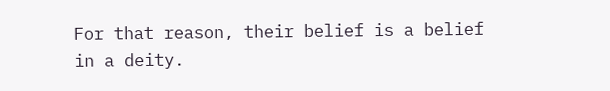For that reason, their belief is a belief in a deity.